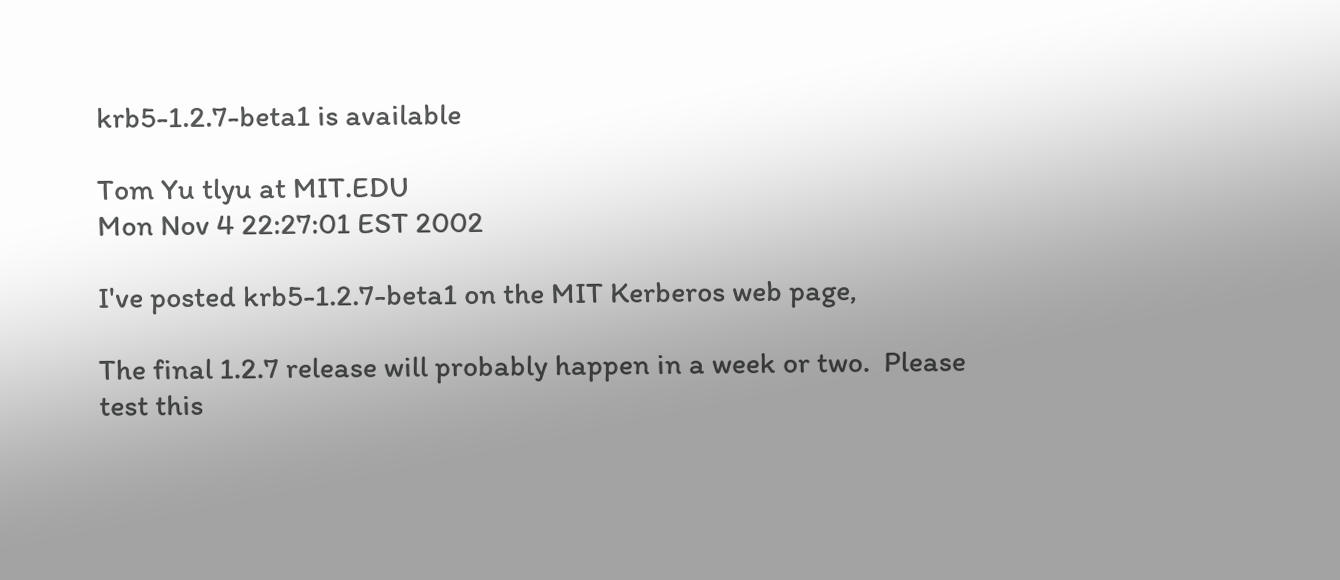krb5-1.2.7-beta1 is available

Tom Yu tlyu at MIT.EDU
Mon Nov 4 22:27:01 EST 2002

I've posted krb5-1.2.7-beta1 on the MIT Kerberos web page,

The final 1.2.7 release will probably happen in a week or two.  Please
test this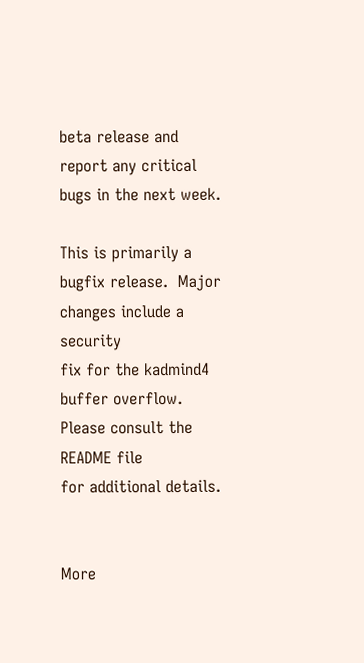beta release and report any critical bugs in the next week.

This is primarily a bugfix release.  Major changes include a security
fix for the kadmind4 buffer overflow.  Please consult the README file
for additional details.


More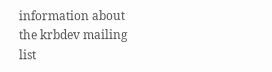information about the krbdev mailing list